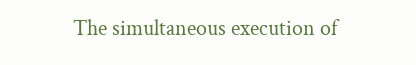The simultaneous execution of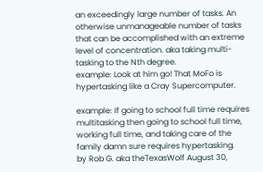an exceedingly large number of tasks. An otherwise unmanageable number of tasks that can be accomplished with an extreme level of concentration. aka taking multi-tasking to the Nth degree.
example: Look at him go! That MoFo is hypertasking like a Cray Supercomputer.

example: If going to school full time requires multitasking then going to school full time, working full time, and taking care of the family damn sure requires hypertasking.
by Rob G. aka theTexasWolf August 30,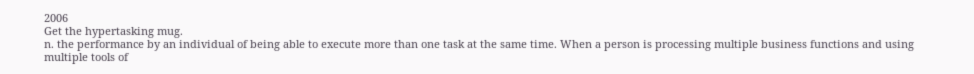2006
Get the hypertasking mug.
n. the performance by an individual of being able to execute more than one task at the same time. When a person is processing multiple business functions and using multiple tools of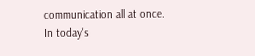communication all at once.
In today's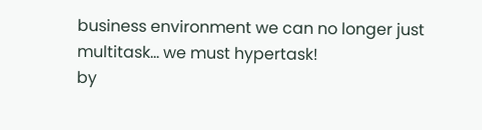business environment we can no longer just multitask... we must hypertask!
by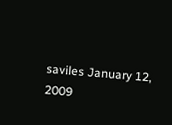saviles January 12, 2009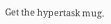Get the hypertask mug.